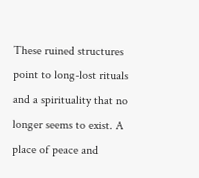These ruined structures point to long-lost rituals and a spirituality that no longer seems to exist. A place of peace and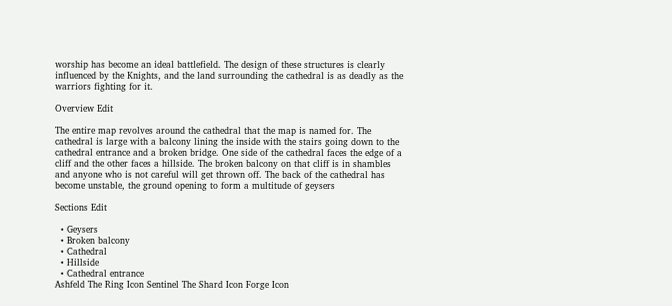worship has become an ideal battlefield. The design of these structures is clearly influenced by the Knights, and the land surrounding the cathedral is as deadly as the warriors fighting for it.

Overview Edit

The entire map revolves around the cathedral that the map is named for. The cathedral is large with a balcony lining the inside with the stairs going down to the cathedral entrance and a broken bridge. One side of the cathedral faces the edge of a cliff and the other faces a hillside. The broken balcony on that cliff is in shambles and anyone who is not careful will get thrown off. The back of the cathedral has become unstable, the ground opening to form a multitude of geysers

Sections Edit

  • Geysers
  • Broken balcony
  • Cathedral
  • Hillside
  • Cathedral entrance
Ashfeld The Ring Icon Sentinel The Shard Icon Forge Icon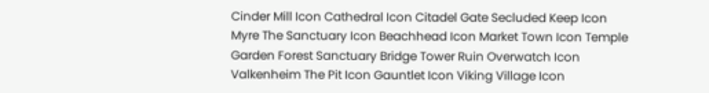Cinder Mill Icon Cathedral Icon Citadel Gate Secluded Keep Icon
Myre The Sanctuary Icon Beachhead Icon Market Town Icon Temple Garden Forest Sanctuary Bridge Tower Ruin Overwatch Icon
Valkenheim The Pit Icon Gauntlet Icon Viking Village Icon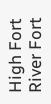High Fort River Fort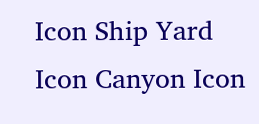Icon Ship Yard Icon Canyon Icon